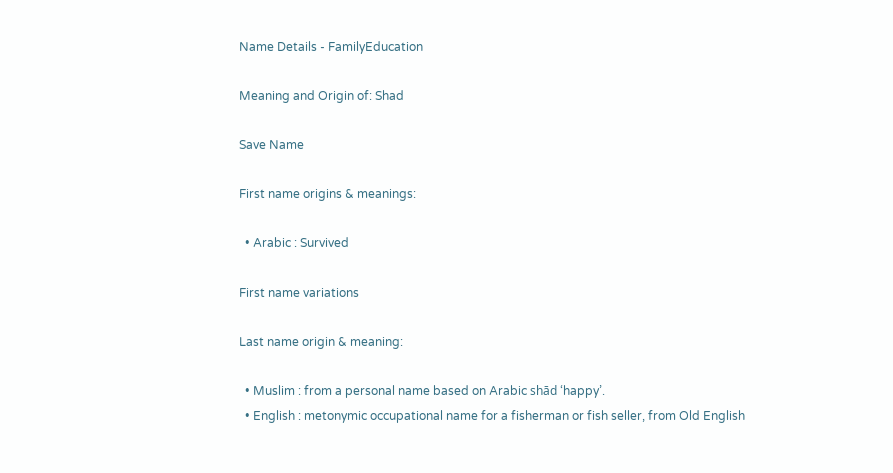Name Details - FamilyEducation

Meaning and Origin of: Shad

Save Name

First name origins & meanings:

  • Arabic : Survived

First name variations

Last name origin & meaning:

  • Muslim : from a personal name based on Arabic shād ‘happy’.
  • English : metonymic occupational name for a fisherman or fish seller, from Old English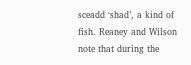sceadd ‘shad’, a kind of fish. Reaney and Wilson note that during the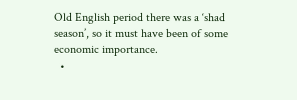Old English period there was a ‘shad season’, so it must have been of some economic importance.
  •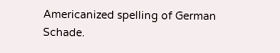Americanized spelling of German Schade.